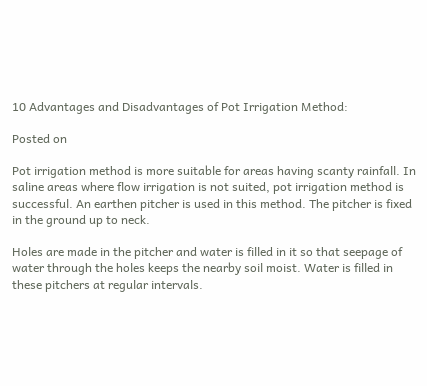10 Advantages and Disadvantages of Pot Irrigation Method:

Posted on

Pot irrigation method is more suitable for areas having scanty rainfall. In saline areas where flow irrigation is not suited, pot irrigation method is successful. An earthen pitcher is used in this method. The pitcher is fixed in the ground up to neck.

Holes are made in the pitcher and water is filled in it so that seepage of water through the holes keeps the nearby soil moist. Water is filled in these pitchers at regular intervals.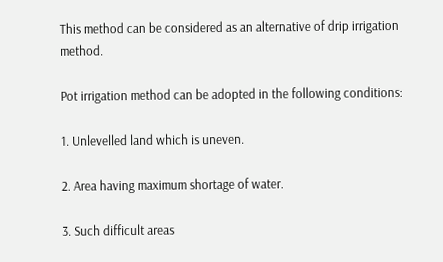This method can be considered as an alternative of drip irrigation method.

Pot irrigation method can be adopted in the following conditions:

1. Unlevelled land which is uneven.

2. Area having maximum shortage of water.

3. Such difficult areas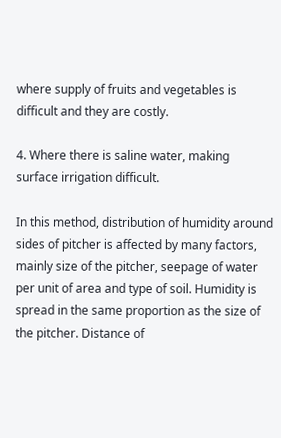where supply of fruits and vegetables is difficult and they are costly.

4. Where there is saline water, making surface irrigation difficult.

In this method, distribution of humidity around sides of pitcher is affected by many factors, mainly size of the pitcher, seepage of water per unit of area and type of soil. Humidity is spread in the same proportion as the size of the pitcher. Distance of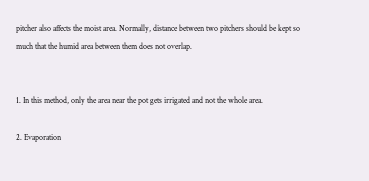pitcher also affects the moist area. Normally, distance between two pitchers should be kept so much that the humid area between them does not overlap.


1. In this method, only the area near the pot gets irrigated and not the whole area.

2. Evaporation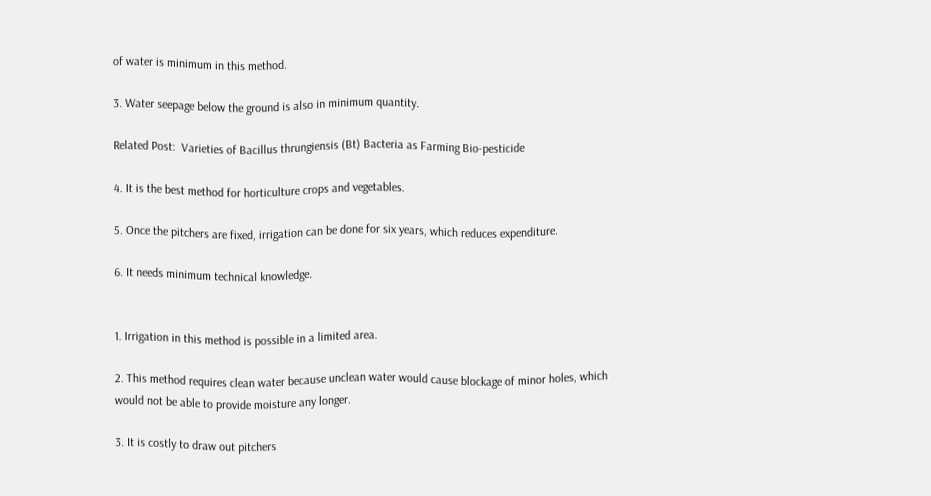of water is minimum in this method.

3. Water seepage below the ground is also in minimum quantity.

Related Post:  Varieties of Bacillus thrungiensis (Bt) Bacteria as Farming Bio-pesticide

4. It is the best method for horticulture crops and vegetables.

5. Once the pitchers are fixed, irrigation can be done for six years, which reduces expenditure.

6. It needs minimum technical knowledge.


1. Irrigation in this method is possible in a limited area.

2. This method requires clean water because unclean water would cause blockage of minor holes, which would not be able to provide moisture any longer.

3. It is costly to draw out pitchers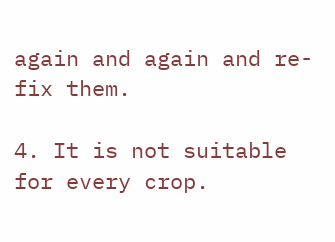again and again and re-fix them.

4. It is not suitable for every crop.